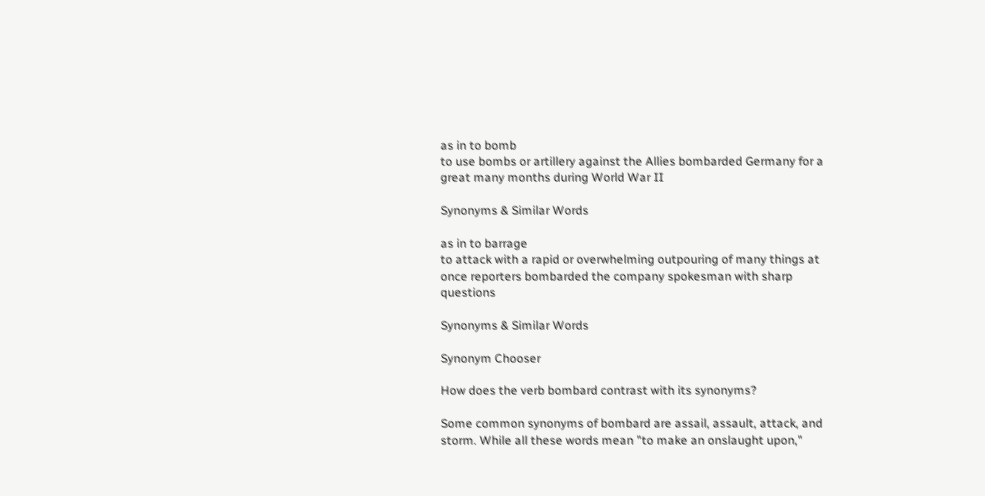as in to bomb
to use bombs or artillery against the Allies bombarded Germany for a great many months during World War II

Synonyms & Similar Words

as in to barrage
to attack with a rapid or overwhelming outpouring of many things at once reporters bombarded the company spokesman with sharp questions

Synonyms & Similar Words

Synonym Chooser

How does the verb bombard contrast with its synonyms?

Some common synonyms of bombard are assail, assault, attack, and storm. While all these words mean "to make an onslaught upon,"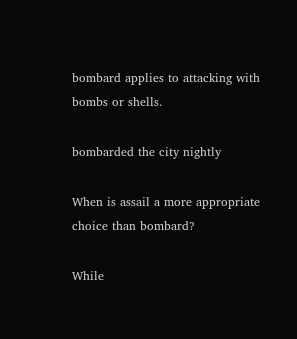bombard applies to attacking with bombs or shells.

bombarded the city nightly

When is assail a more appropriate choice than bombard?

While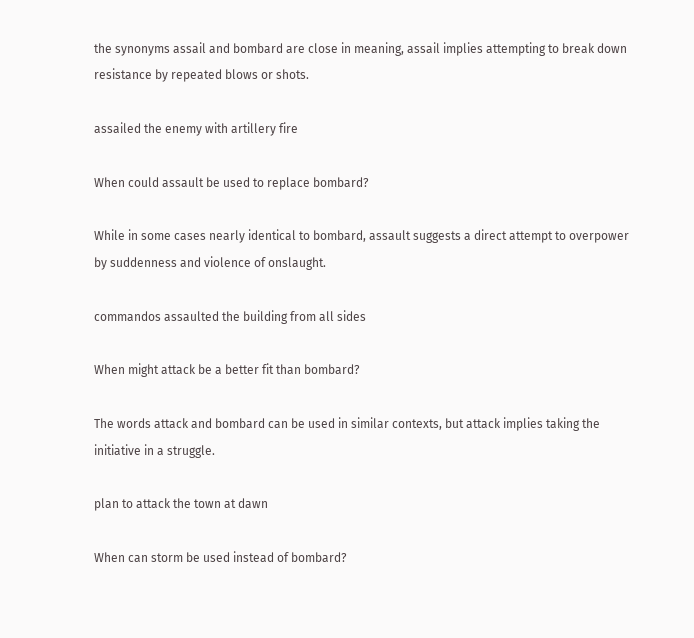the synonyms assail and bombard are close in meaning, assail implies attempting to break down resistance by repeated blows or shots.

assailed the enemy with artillery fire

When could assault be used to replace bombard?

While in some cases nearly identical to bombard, assault suggests a direct attempt to overpower by suddenness and violence of onslaught.

commandos assaulted the building from all sides

When might attack be a better fit than bombard?

The words attack and bombard can be used in similar contexts, but attack implies taking the initiative in a struggle.

plan to attack the town at dawn

When can storm be used instead of bombard?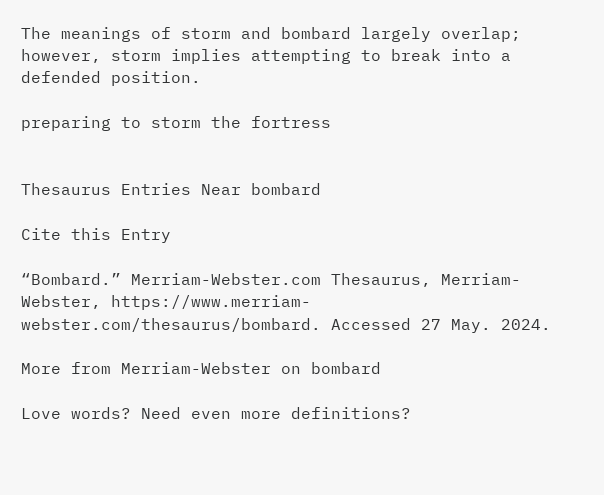The meanings of storm and bombard largely overlap; however, storm implies attempting to break into a defended position.

preparing to storm the fortress


Thesaurus Entries Near bombard

Cite this Entry

“Bombard.” Merriam-Webster.com Thesaurus, Merriam-Webster, https://www.merriam-webster.com/thesaurus/bombard. Accessed 27 May. 2024.

More from Merriam-Webster on bombard

Love words? Need even more definitions?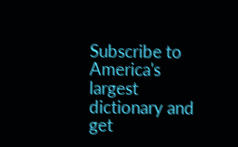Subscribe to America's largest dictionary and get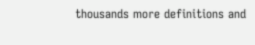thousands more definitions and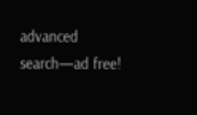advanced search—ad free!